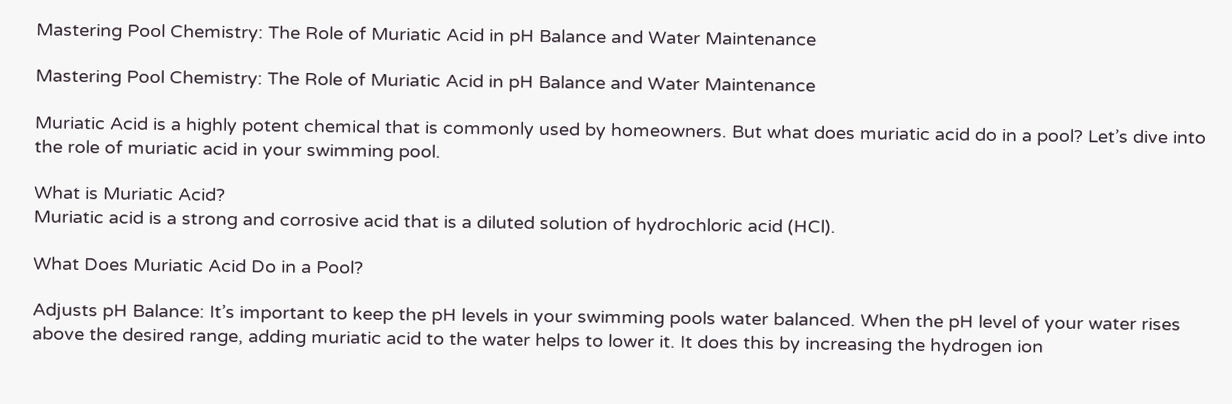Mastering Pool Chemistry: The Role of Muriatic Acid in pH Balance and Water Maintenance

Mastering Pool Chemistry: The Role of Muriatic Acid in pH Balance and Water Maintenance

Muriatic Acid is a highly potent chemical that is commonly used by homeowners. But what does muriatic acid do in a pool? Let’s dive into the role of muriatic acid in your swimming pool.

What is Muriatic Acid?
Muriatic acid is a strong and corrosive acid that is a diluted solution of hydrochloric acid (HCl).

What Does Muriatic Acid Do in a Pool?

Adjusts pH Balance: It’s important to keep the pH levels in your swimming pools water balanced. When the pH level of your water rises above the desired range, adding muriatic acid to the water helps to lower it. It does this by increasing the hydrogen ion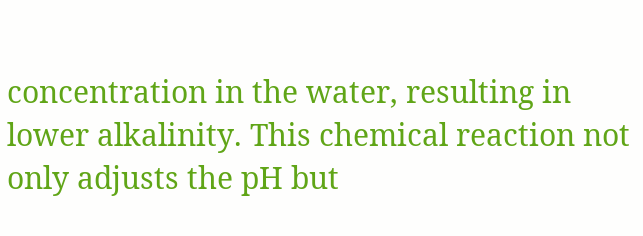concentration in the water, resulting in lower alkalinity. This chemical reaction not only adjusts the pH but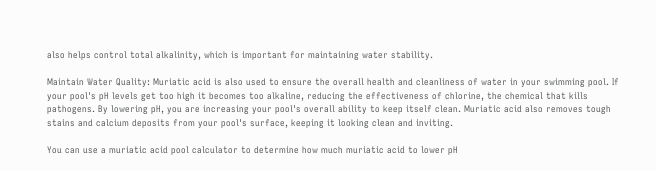also helps control total alkalinity, which is important for maintaining water stability.

Maintain Water Quality: Muriatic acid is also used to ensure the overall health and cleanliness of water in your swimming pool. If your pool's pH levels get too high it becomes too alkaline, reducing the effectiveness of chlorine, the chemical that kills pathogens. By lowering pH, you are increasing your pool's overall ability to keep itself clean. Muriatic acid also removes tough stains and calcium deposits from your pool's surface, keeping it looking clean and inviting.

You can use a muriatic acid pool calculator to determine how much muriatic acid to lower pH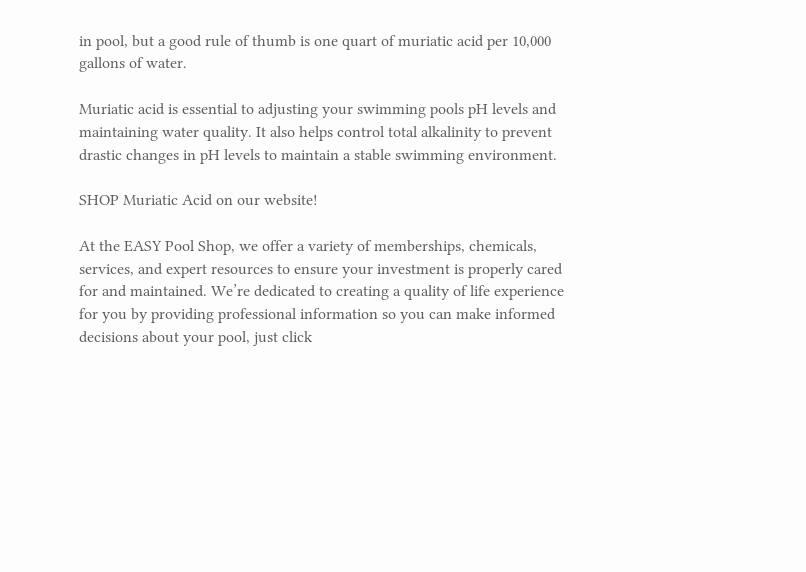in pool, but a good rule of thumb is one quart of muriatic acid per 10,000 gallons of water.

Muriatic acid is essential to adjusting your swimming pools pH levels and maintaining water quality. It also helps control total alkalinity to prevent drastic changes in pH levels to maintain a stable swimming environment.

SHOP Muriatic Acid on our website!

At the EASY Pool Shop, we offer a variety of memberships, chemicals, services, and expert resources to ensure your investment is properly cared for and maintained. We’re dedicated to creating a quality of life experience for you by providing professional information so you can make informed decisions about your pool, just click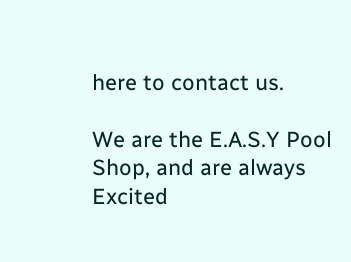here to contact us.

We are the E.A.S.Y Pool Shop, and are always Excited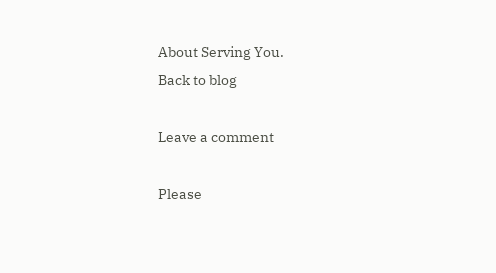About Serving You.
Back to blog

Leave a comment

Please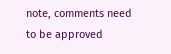note, comments need to be approved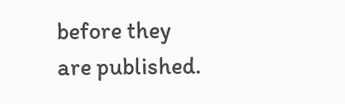before they are published.